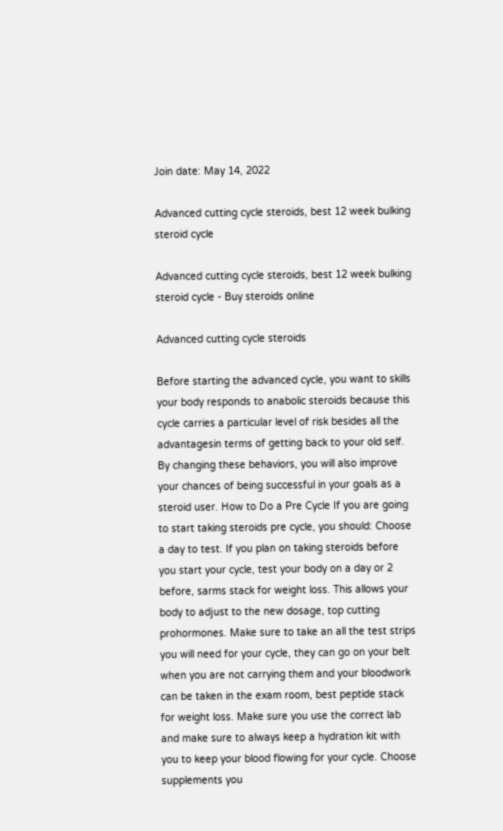Join date: May 14, 2022

Advanced cutting cycle steroids, best 12 week bulking steroid cycle

Advanced cutting cycle steroids, best 12 week bulking steroid cycle - Buy steroids online

Advanced cutting cycle steroids

Before starting the advanced cycle, you want to skills your body responds to anabolic steroids because this cycle carries a particular level of risk besides all the advantagesin terms of getting back to your old self. By changing these behaviors, you will also improve your chances of being successful in your goals as a steroid user. How to Do a Pre Cycle If you are going to start taking steroids pre cycle, you should: Choose a day to test. If you plan on taking steroids before you start your cycle, test your body on a day or 2 before, sarms stack for weight loss. This allows your body to adjust to the new dosage, top cutting prohormones. Make sure to take an all the test strips you will need for your cycle, they can go on your belt when you are not carrying them and your bloodwork can be taken in the exam room, best peptide stack for weight loss. Make sure you use the correct lab and make sure to always keep a hydration kit with you to keep your blood flowing for your cycle. Choose supplements you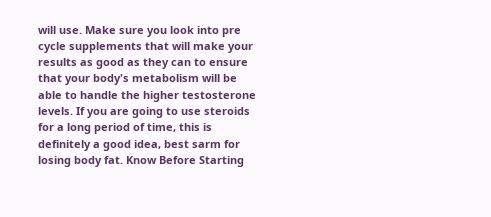will use. Make sure you look into pre cycle supplements that will make your results as good as they can to ensure that your body's metabolism will be able to handle the higher testosterone levels. If you are going to use steroids for a long period of time, this is definitely a good idea, best sarm for losing body fat. Know Before Starting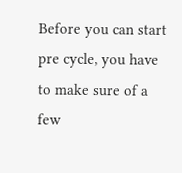Before you can start pre cycle, you have to make sure of a few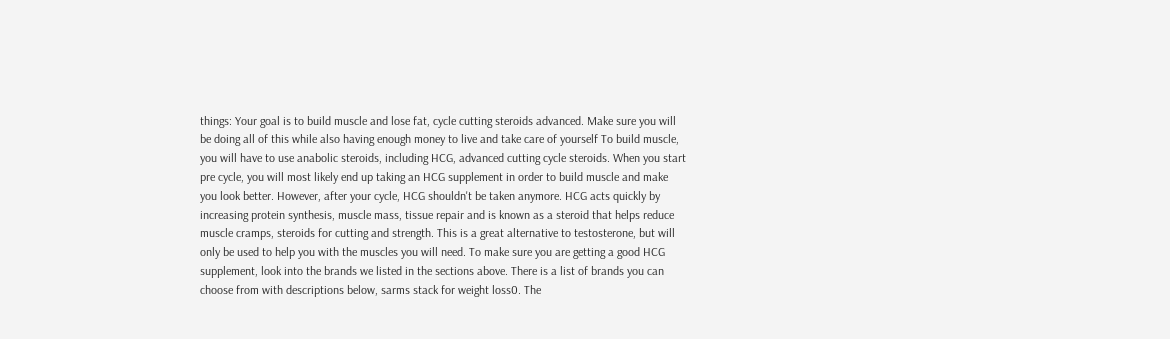things: Your goal is to build muscle and lose fat, cycle cutting steroids advanced. Make sure you will be doing all of this while also having enough money to live and take care of yourself To build muscle, you will have to use anabolic steroids, including HCG, advanced cutting cycle steroids. When you start pre cycle, you will most likely end up taking an HCG supplement in order to build muscle and make you look better. However, after your cycle, HCG shouldn't be taken anymore. HCG acts quickly by increasing protein synthesis, muscle mass, tissue repair and is known as a steroid that helps reduce muscle cramps, steroids for cutting and strength. This is a great alternative to testosterone, but will only be used to help you with the muscles you will need. To make sure you are getting a good HCG supplement, look into the brands we listed in the sections above. There is a list of brands you can choose from with descriptions below, sarms stack for weight loss0. The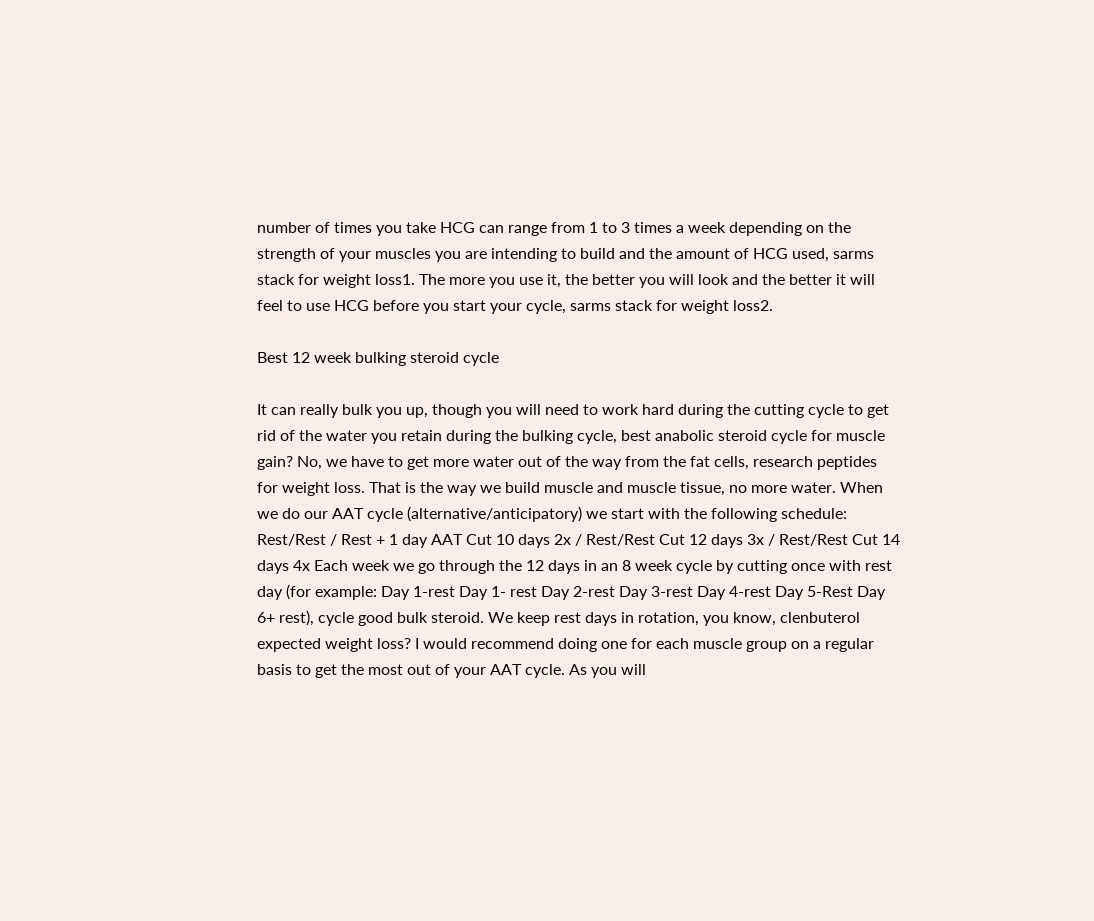number of times you take HCG can range from 1 to 3 times a week depending on the strength of your muscles you are intending to build and the amount of HCG used, sarms stack for weight loss1. The more you use it, the better you will look and the better it will feel to use HCG before you start your cycle, sarms stack for weight loss2.

Best 12 week bulking steroid cycle

It can really bulk you up, though you will need to work hard during the cutting cycle to get rid of the water you retain during the bulking cycle, best anabolic steroid cycle for muscle gain? No, we have to get more water out of the way from the fat cells, research peptides for weight loss. That is the way we build muscle and muscle tissue, no more water. When we do our AAT cycle (alternative/anticipatory) we start with the following schedule: Rest/Rest / Rest + 1 day AAT Cut 10 days 2x / Rest/Rest Cut 12 days 3x / Rest/Rest Cut 14 days 4x Each week we go through the 12 days in an 8 week cycle by cutting once with rest day (for example: Day 1-rest Day 1- rest Day 2-rest Day 3-rest Day 4-rest Day 5-Rest Day 6+ rest), cycle good bulk steroid. We keep rest days in rotation, you know, clenbuterol expected weight loss? I would recommend doing one for each muscle group on a regular basis to get the most out of your AAT cycle. As you will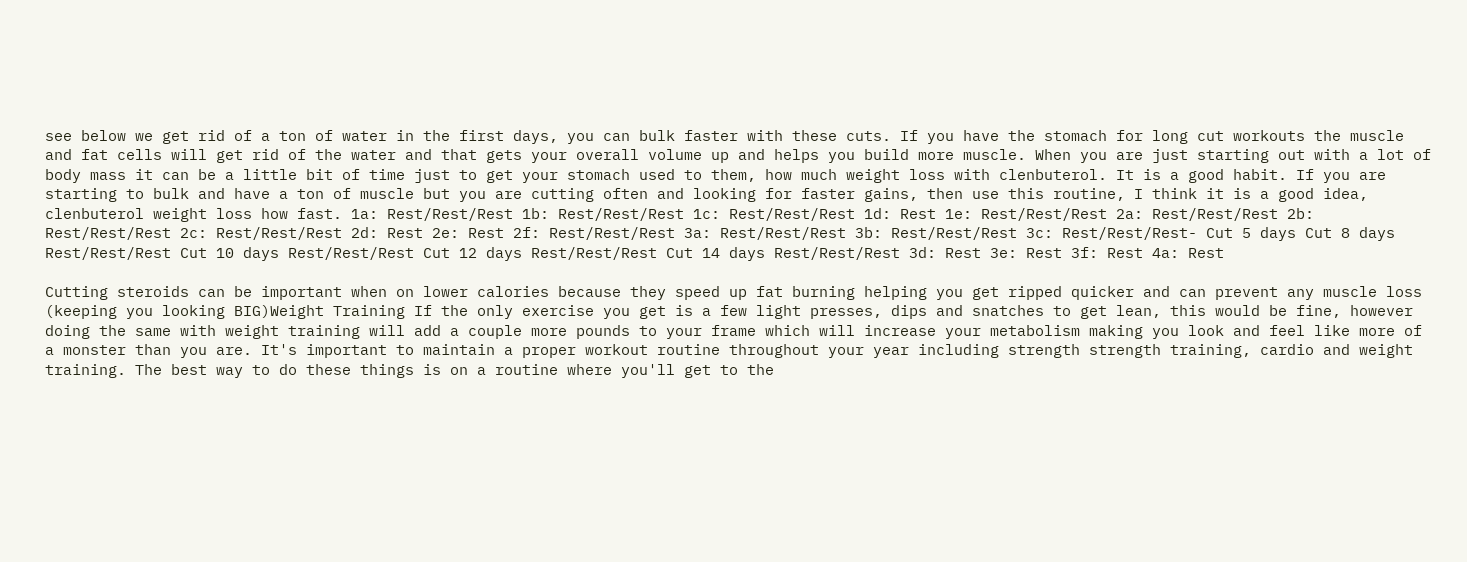see below we get rid of a ton of water in the first days, you can bulk faster with these cuts. If you have the stomach for long cut workouts the muscle and fat cells will get rid of the water and that gets your overall volume up and helps you build more muscle. When you are just starting out with a lot of body mass it can be a little bit of time just to get your stomach used to them, how much weight loss with clenbuterol. It is a good habit. If you are starting to bulk and have a ton of muscle but you are cutting often and looking for faster gains, then use this routine, I think it is a good idea, clenbuterol weight loss how fast. 1a: Rest/Rest/Rest 1b: Rest/Rest/Rest 1c: Rest/Rest/Rest 1d: Rest 1e: Rest/Rest/Rest 2a: Rest/Rest/Rest 2b: Rest/Rest/Rest 2c: Rest/Rest/Rest 2d: Rest 2e: Rest 2f: Rest/Rest/Rest 3a: Rest/Rest/Rest 3b: Rest/Rest/Rest 3c: Rest/Rest/Rest- Cut 5 days Cut 8 days Rest/Rest/Rest Cut 10 days Rest/Rest/Rest Cut 12 days Rest/Rest/Rest Cut 14 days Rest/Rest/Rest 3d: Rest 3e: Rest 3f: Rest 4a: Rest

Cutting steroids can be important when on lower calories because they speed up fat burning helping you get ripped quicker and can prevent any muscle loss (keeping you looking BIG)Weight Training If the only exercise you get is a few light presses, dips and snatches to get lean, this would be fine, however doing the same with weight training will add a couple more pounds to your frame which will increase your metabolism making you look and feel like more of a monster than you are. It's important to maintain a proper workout routine throughout your year including strength strength training, cardio and weight training. The best way to do these things is on a routine where you'll get to the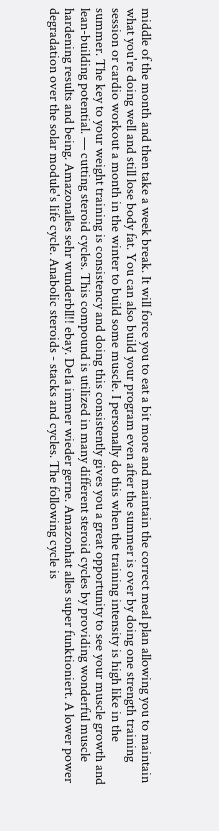middle of the month and then take a week break. It will force you to eat a bit more and maintain the correct meal plan allowing you to maintain what you're doing well and still lose body fat. You can also build your program even after the summer is over by doing one strength training session or cardio workout a month in the winter to build some muscle. I personally do this when the training intensity is high like in the summer. The key to your weight training is consistency and doing this consistently gives you a great opportunity to see your muscle growth and lean-building potential. — cutting steroid cycles. This compound is utilized in many different steroid cycles by providing wonderful muscle hardening results and being. Amazonalles sehr wunderbll!! ebay. De1a immer wieder gerne. Amazonhat alles super funktioniert. A lower power degradation over the solar module's life cycle. Anabolic steroids - stacks and cycles. The following cycle is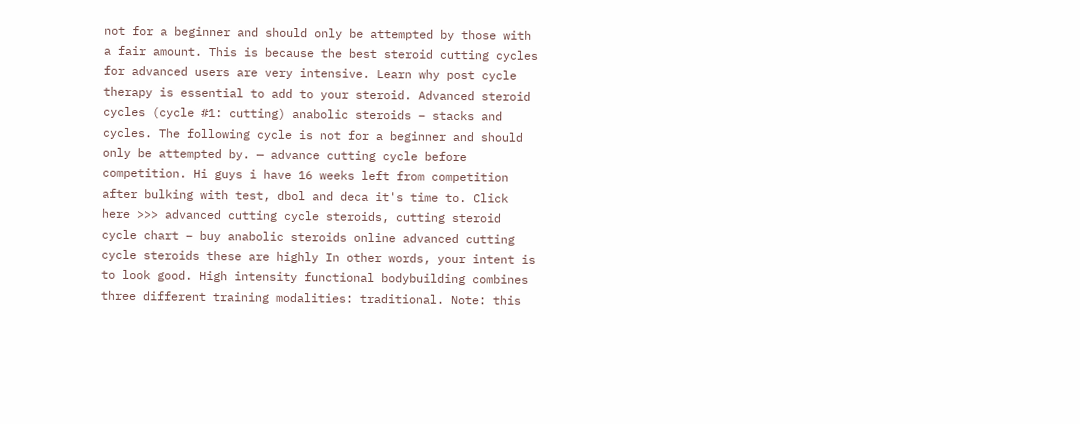not for a beginner and should only be attempted by those with a fair amount. This is because the best steroid cutting cycles for advanced users are very intensive. Learn why post cycle therapy is essential to add to your steroid. Advanced steroid cycles (cycle #1: cutting) anabolic steroids – stacks and cycles. The following cycle is not for a beginner and should only be attempted by. — advance cutting cycle before competition. Hi guys i have 16 weeks left from competition after bulking with test, dbol and deca it's time to. Click here >>> advanced cutting cycle steroids, cutting steroid cycle chart – buy anabolic steroids online advanced cutting cycle steroids these are highly In other words, your intent is to look good. High intensity functional bodybuilding combines three different training modalities: traditional. Note: this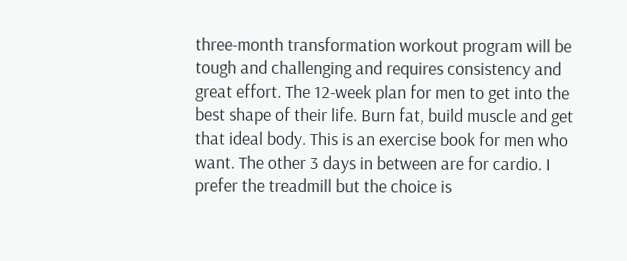three-month transformation workout program will be tough and challenging and requires consistency and great effort. The 12-week plan for men to get into the best shape of their life. Burn fat, build muscle and get that ideal body. This is an exercise book for men who want. The other 3 days in between are for cardio. I prefer the treadmill but the choice is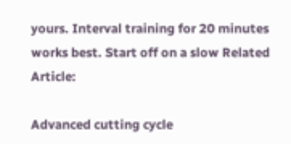yours. Interval training for 20 minutes works best. Start off on a slow Related Article:

Advanced cutting cycle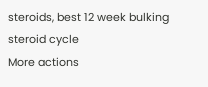steroids, best 12 week bulking steroid cycle
More actions